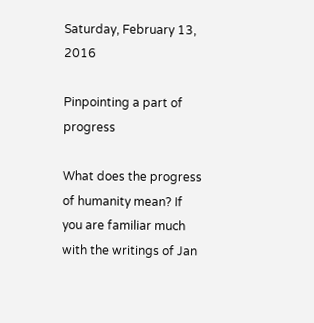Saturday, February 13, 2016

Pinpointing a part of progress

What does the progress of humanity mean? If you are familiar much with the writings of Jan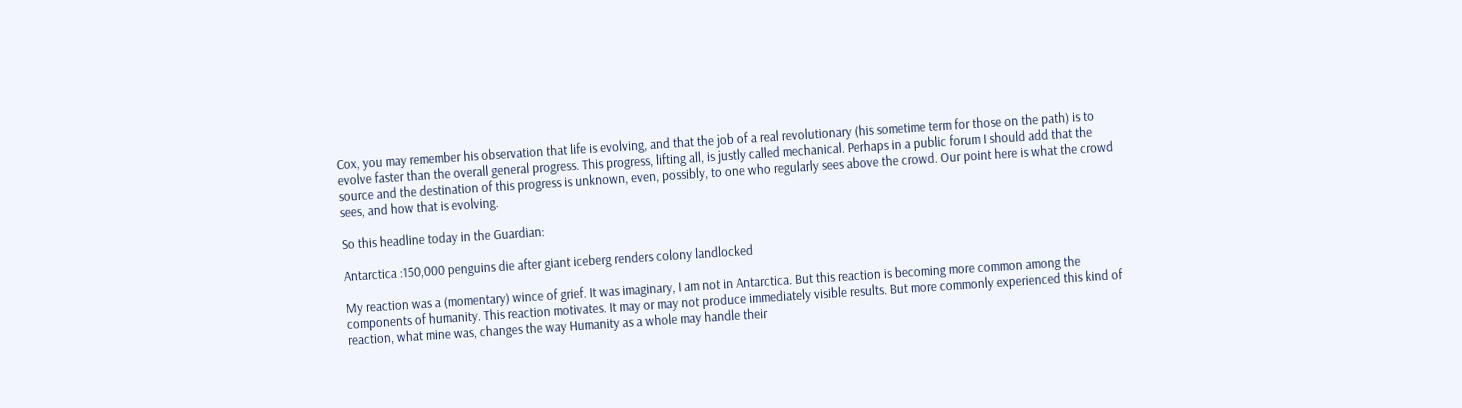Cox, you may remember his observation that life is evolving, and that the job of a real revolutionary (his sometime term for those on the path) is to evolve faster than the overall general progress. This progress, lifting all, is justly called mechanical. Perhaps in a public forum I should add that the source and the destination of this progress is unknown, even, possibly, to one who regularly sees above the crowd. Our point here is what the crowd sees, and how that is evolving.

So this headline today in the Guardian:

Antarctica :150,000 penguins die after giant iceberg renders colony landlocked

My reaction was a (momentary) wince of grief. It was imaginary, I am not in Antarctica. But this reaction is becoming more common among the components of humanity. This reaction motivates. It may or may not produce immediately visible results. But more commonly experienced this kind of reaction, what mine was, changes the way Humanity as a whole may handle their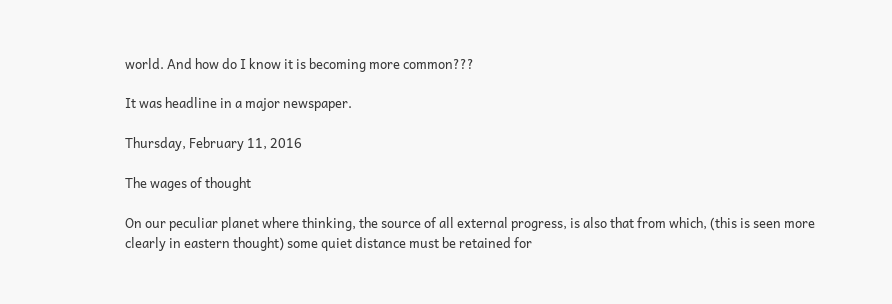world. And how do I know it is becoming more common???

It was headline in a major newspaper.

Thursday, February 11, 2016

The wages of thought

On our peculiar planet where thinking, the source of all external progress, is also that from which, (this is seen more clearly in eastern thought) some quiet distance must be retained for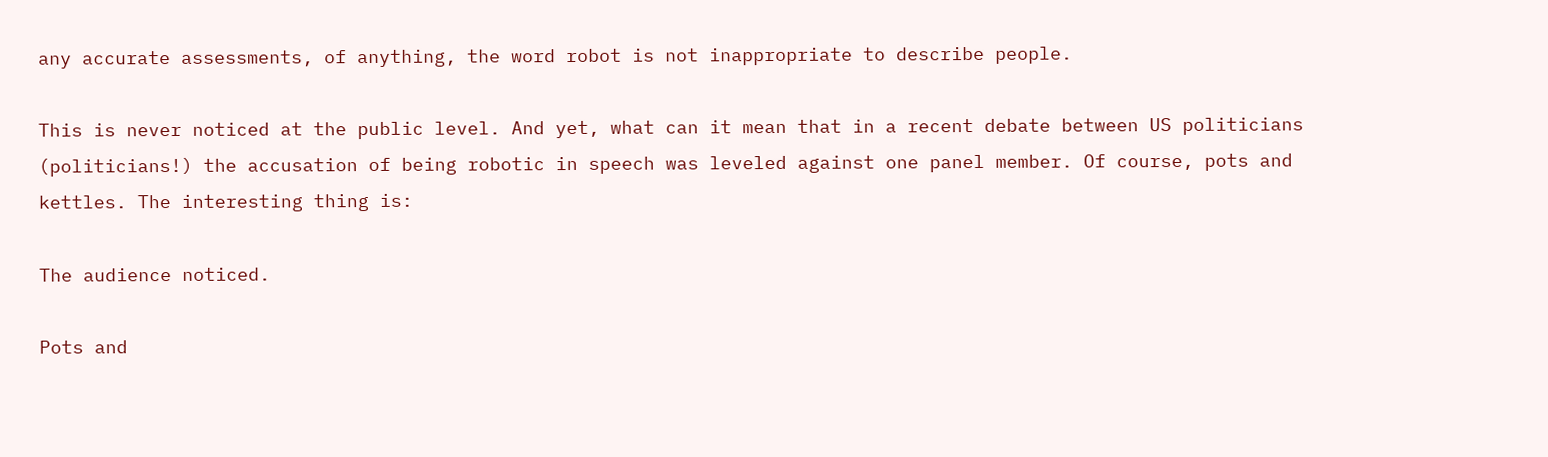any accurate assessments, of anything, the word robot is not inappropriate to describe people.

This is never noticed at the public level. And yet, what can it mean that in a recent debate between US politicians (politicians!) the accusation of being robotic in speech was leveled against one panel member. Of course, pots and kettles. The interesting thing is:

The audience noticed.

Pots and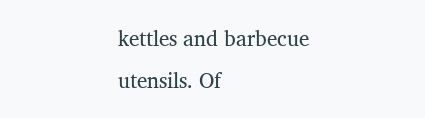kettles and barbecue utensils. Of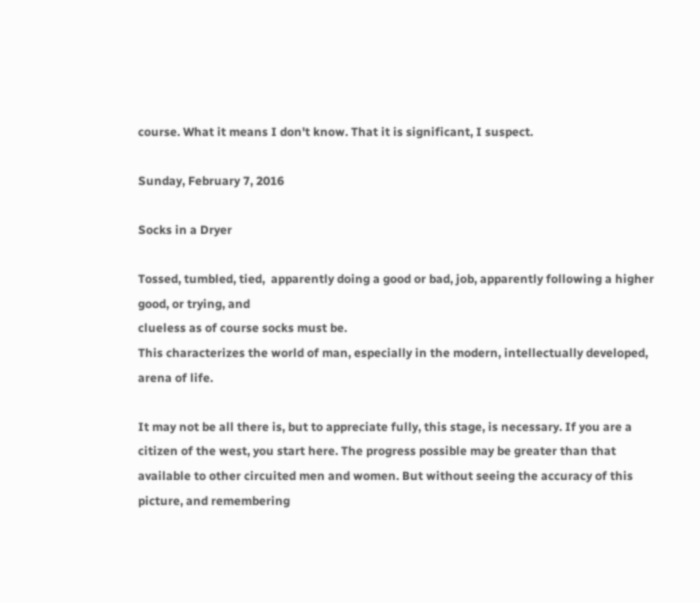course. What it means I don't know. That it is significant, I suspect.

Sunday, February 7, 2016

Socks in a Dryer

Tossed, tumbled, tied,  apparently doing a good or bad, job, apparently following a higher good, or trying, and
clueless as of course socks must be.
This characterizes the world of man, especially in the modern, intellectually developed, arena of life.

It may not be all there is, but to appreciate fully, this stage, is necessary. If you are a citizen of the west, you start here. The progress possible may be greater than that available to other circuited men and women. But without seeing the accuracy of this picture, and remembering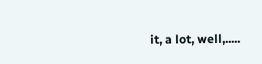it, a lot, well,.....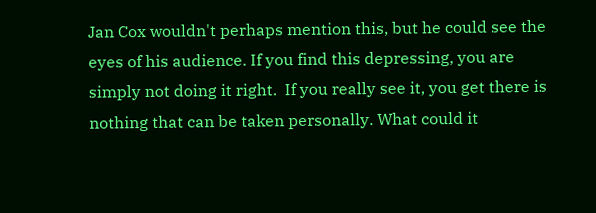Jan Cox wouldn't perhaps mention this, but he could see the eyes of his audience. If you find this depressing, you are simply not doing it right.  If you really see it, you get there is nothing that can be taken personally. What could it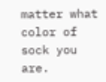matter what color of sock you are.